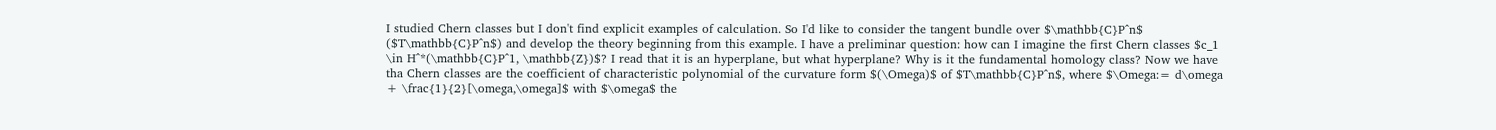I studied Chern classes but I don't find explicit examples of calculation. So I'd like to consider the tangent bundle over $\mathbb{C}P^n$ ($T\mathbb{C}P^n$) and develop the theory beginning from this example. I have a preliminar question: how can I imagine the first Chern classes $c_1 \in H^*(\mathbb{C}P^1, \mathbb{Z})$? I read that it is an hyperplane, but what hyperplane? Why is it the fundamental homology class? Now we have tha Chern classes are the coefficient of characteristic polynomial of the curvature form $(\Omega)$ of $T\mathbb{C}P^n$, where $\Omega:= d\omega + \frac{1}{2}[\omega,\omega]$ with $\omega$ the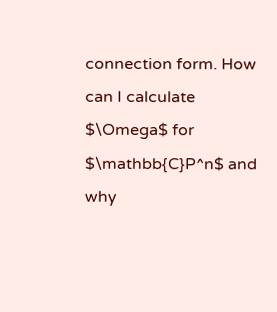connection form. How can I calculate $\Omega$ for $\mathbb{C}P^n$ and why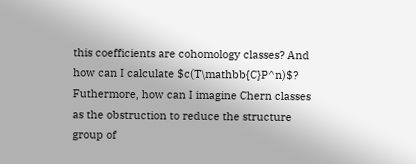this coefficients are cohomology classes? And how can I calculate $c(T\mathbb{C}P^n)$? Futhermore, how can I imagine Chern classes as the obstruction to reduce the structure group of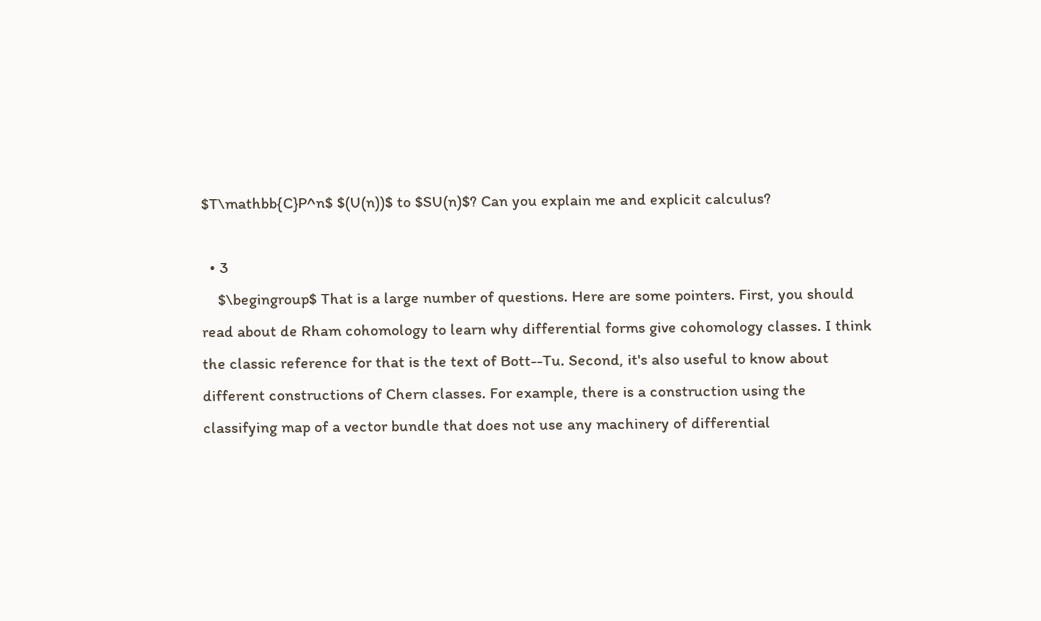$T\mathbb{C}P^n$ $(U(n))$ to $SU(n)$? Can you explain me and explicit calculus?

  • 3
    $\begingroup$ That is a large number of questions. Here are some pointers. First, you should read about de Rham cohomology to learn why differential forms give cohomology classes. I think the classic reference for that is the text of Bott--Tu. Second, it's also useful to know about different constructions of Chern classes. For example, there is a construction using the classifying map of a vector bundle that does not use any machinery of differential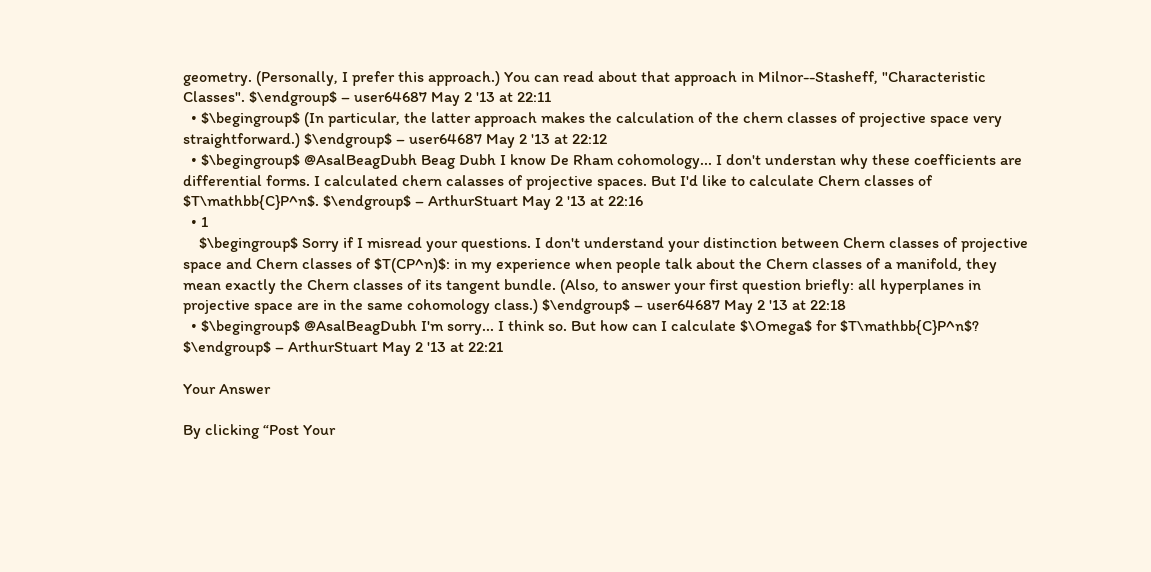geometry. (Personally, I prefer this approach.) You can read about that approach in Milnor--Stasheff, "Characteristic Classes". $\endgroup$ – user64687 May 2 '13 at 22:11
  • $\begingroup$ (In particular, the latter approach makes the calculation of the chern classes of projective space very straightforward.) $\endgroup$ – user64687 May 2 '13 at 22:12
  • $\begingroup$ @AsalBeagDubh Beag Dubh I know De Rham cohomology... I don't understan why these coefficients are differential forms. I calculated chern calasses of projective spaces. But I'd like to calculate Chern classes of $T\mathbb{C}P^n$. $\endgroup$ – ArthurStuart May 2 '13 at 22:16
  • 1
    $\begingroup$ Sorry if I misread your questions. I don't understand your distinction between Chern classes of projective space and Chern classes of $T(CP^n)$: in my experience when people talk about the Chern classes of a manifold, they mean exactly the Chern classes of its tangent bundle. (Also, to answer your first question briefly: all hyperplanes in projective space are in the same cohomology class.) $\endgroup$ – user64687 May 2 '13 at 22:18
  • $\begingroup$ @AsalBeagDubh I'm sorry... I think so. But how can I calculate $\Omega$ for $T\mathbb{C}P^n$? $\endgroup$ – ArthurStuart May 2 '13 at 22:21

Your Answer

By clicking “Post Your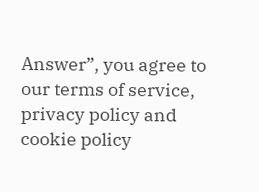Answer”, you agree to our terms of service, privacy policy and cookie policy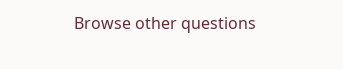Browse other questions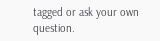tagged or ask your own question.